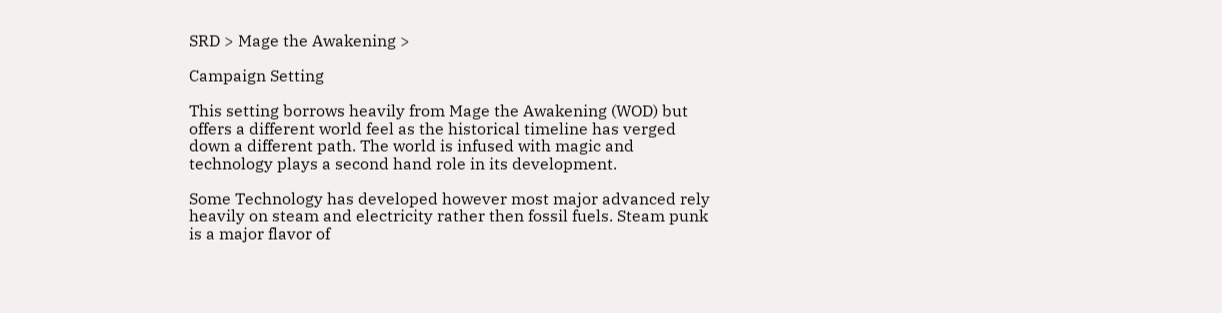SRD > Mage the Awakening >

Campaign Setting

This setting borrows heavily from Mage the Awakening (WOD) but offers a different world feel as the historical timeline has verged down a different path. The world is infused with magic and technology plays a second hand role in its development.

Some Technology has developed however most major advanced rely heavily on steam and electricity rather then fossil fuels. Steam punk is a major flavor of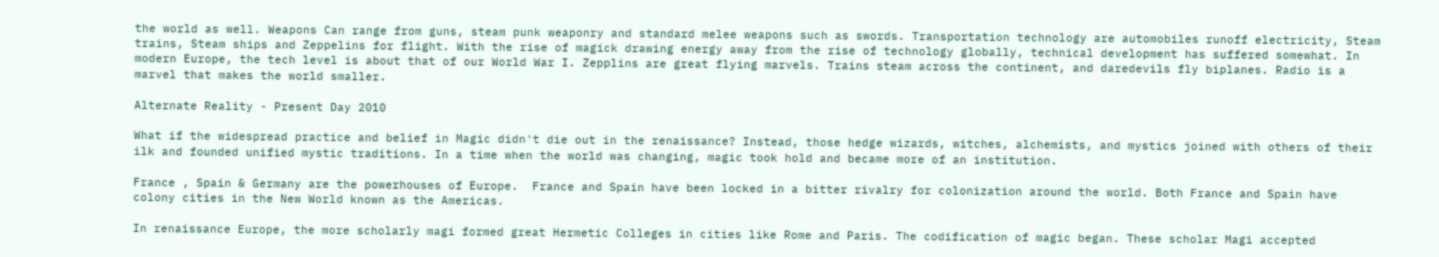the world as well. Weapons Can range from guns, steam punk weaponry and standard melee weapons such as swords. Transportation technology are automobiles runoff electricity, Steam trains, Steam ships and Zeppelins for flight. With the rise of magick drawing energy away from the rise of technology globally, technical development has suffered somewhat. In modern Europe, the tech level is about that of our World War I. Zepplins are great flying marvels. Trains steam across the continent, and daredevils fly biplanes. Radio is a marvel that makes the world smaller.

Alternate Reality - Present Day 2010

What if the widespread practice and belief in Magic didn't die out in the renaissance? Instead, those hedge wizards, witches, alchemists, and mystics joined with others of their ilk and founded unified mystic traditions. In a time when the world was changing, magic took hold and became more of an institution.

France , Spain & Germany are the powerhouses of Europe.  France and Spain have been locked in a bitter rivalry for colonization around the world. Both France and Spain have colony cities in the New World known as the Americas.

In renaissance Europe, the more scholarly magi formed great Hermetic Colleges in cities like Rome and Paris. The codification of magic began. These scholar Magi accepted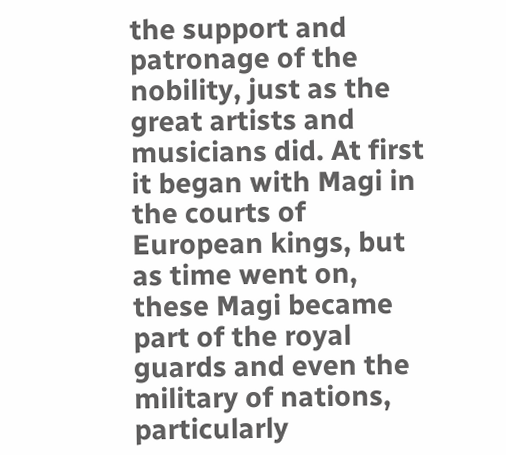the support and patronage of the nobility, just as the great artists and musicians did. At first it began with Magi in the courts of European kings, but as time went on, these Magi became part of the royal guards and even the military of nations, particularly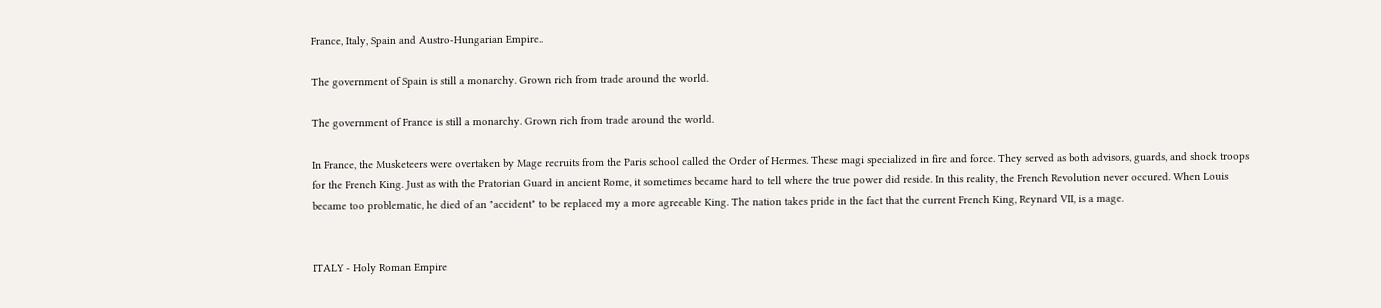France, Italy, Spain and Austro-Hungarian Empire..

The government of Spain is still a monarchy. Grown rich from trade around the world.

The government of France is still a monarchy. Grown rich from trade around the world.

In France, the Musketeers were overtaken by Mage recruits from the Paris school called the Order of Hermes. These magi specialized in fire and force. They served as both advisors, guards, and shock troops for the French King. Just as with the Pratorian Guard in ancient Rome, it sometimes became hard to tell where the true power did reside. In this reality, the French Revolution never occured. When Louis became too problematic, he died of an "accident" to be replaced my a more agreeable King. The nation takes pride in the fact that the current French King, Reynard VII, is a mage.


ITALY - Holy Roman Empire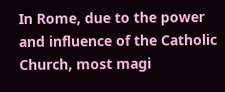In Rome, due to the power and influence of the Catholic Church, most magi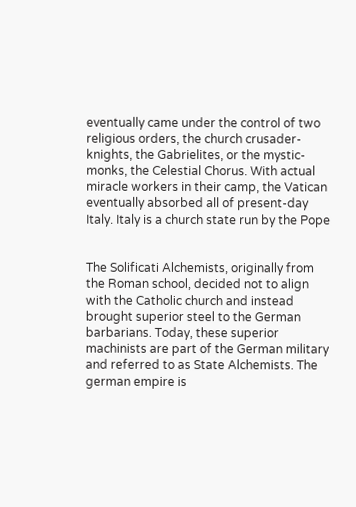eventually came under the control of two religious orders, the church crusader-knights, the Gabrielites, or the mystic-monks, the Celestial Chorus. With actual miracle workers in their camp, the Vatican eventually absorbed all of present-day Italy. Italy is a church state run by the Pope


The Solificati Alchemists, originally from the Roman school, decided not to align with the Catholic church and instead brought superior steel to the German barbarians. Today, these superior machinists are part of the German military and referred to as State Alchemists. The german empire is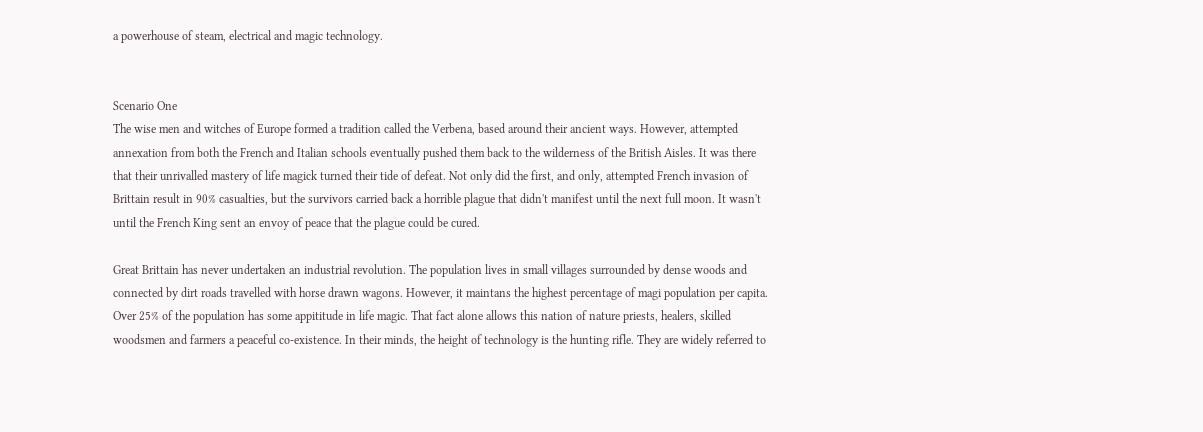a powerhouse of steam, electrical and magic technology.


Scenario One
The wise men and witches of Europe formed a tradition called the Verbena, based around their ancient ways. However, attempted annexation from both the French and Italian schools eventually pushed them back to the wilderness of the British Aisles. It was there that their unrivalled mastery of life magick turned their tide of defeat. Not only did the first, and only, attempted French invasion of Brittain result in 90% casualties, but the survivors carried back a horrible plague that didn't manifest until the next full moon. It wasn't until the French King sent an envoy of peace that the plague could be cured.

Great Brittain has never undertaken an industrial revolution. The population lives in small villages surrounded by dense woods and connected by dirt roads travelled with horse drawn wagons. However, it maintans the highest percentage of magi population per capita. Over 25% of the population has some appititude in life magic. That fact alone allows this nation of nature priests, healers, skilled woodsmen and farmers a peaceful co-existence. In their minds, the height of technology is the hunting rifle. They are widely referred to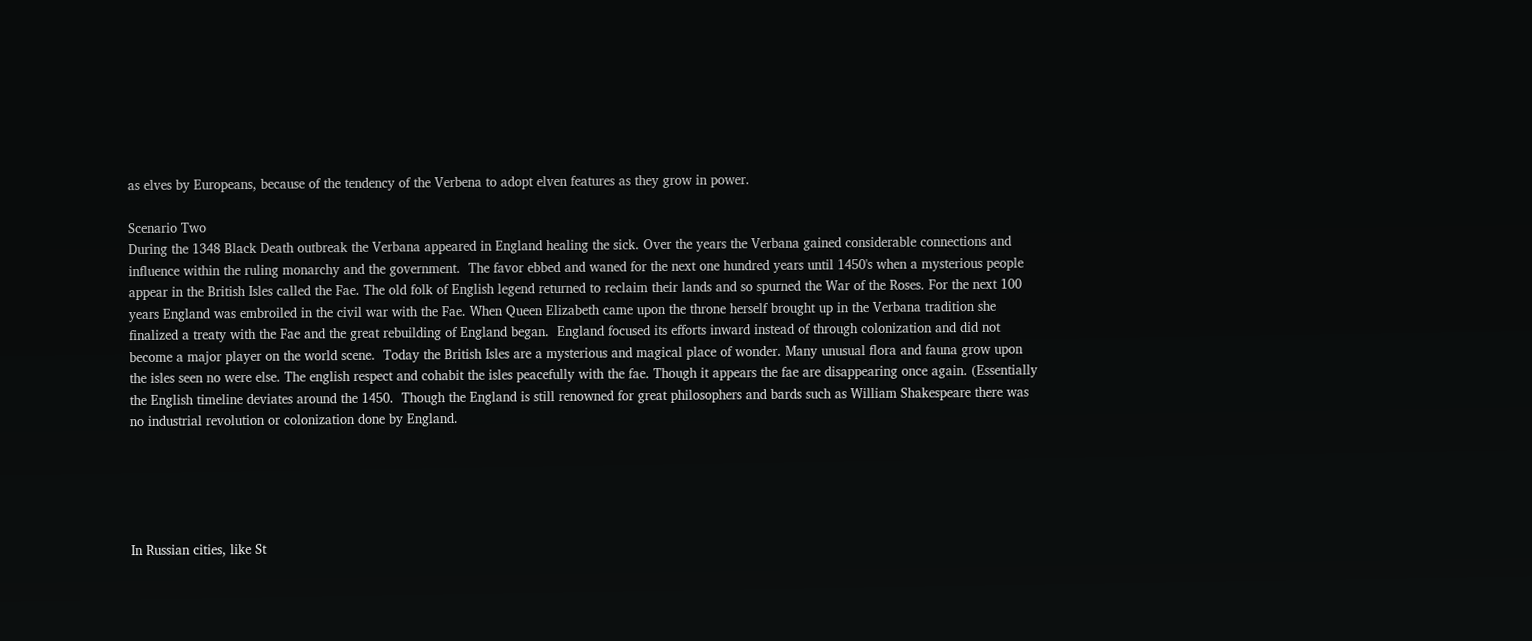as elves by Europeans, because of the tendency of the Verbena to adopt elven features as they grow in power.

Scenario Two
During the 1348 Black Death outbreak the Verbana appeared in England healing the sick. Over the years the Verbana gained considerable connections and influence within the ruling monarchy and the government.  The favor ebbed and waned for the next one hundred years until 1450's when a mysterious people appear in the British Isles called the Fae. The old folk of English legend returned to reclaim their lands and so spurned the War of the Roses. For the next 100 years England was embroiled in the civil war with the Fae. When Queen Elizabeth came upon the throne herself brought up in the Verbana tradition she finalized a treaty with the Fae and the great rebuilding of England began.  England focused its efforts inward instead of through colonization and did not become a major player on the world scene.  Today the British Isles are a mysterious and magical place of wonder. Many unusual flora and fauna grow upon the isles seen no were else. The english respect and cohabit the isles peacefully with the fae. Though it appears the fae are disappearing once again. (Essentially the English timeline deviates around the 1450.  Though the England is still renowned for great philosophers and bards such as William Shakespeare there was no industrial revolution or colonization done by England.





In Russian cities, like St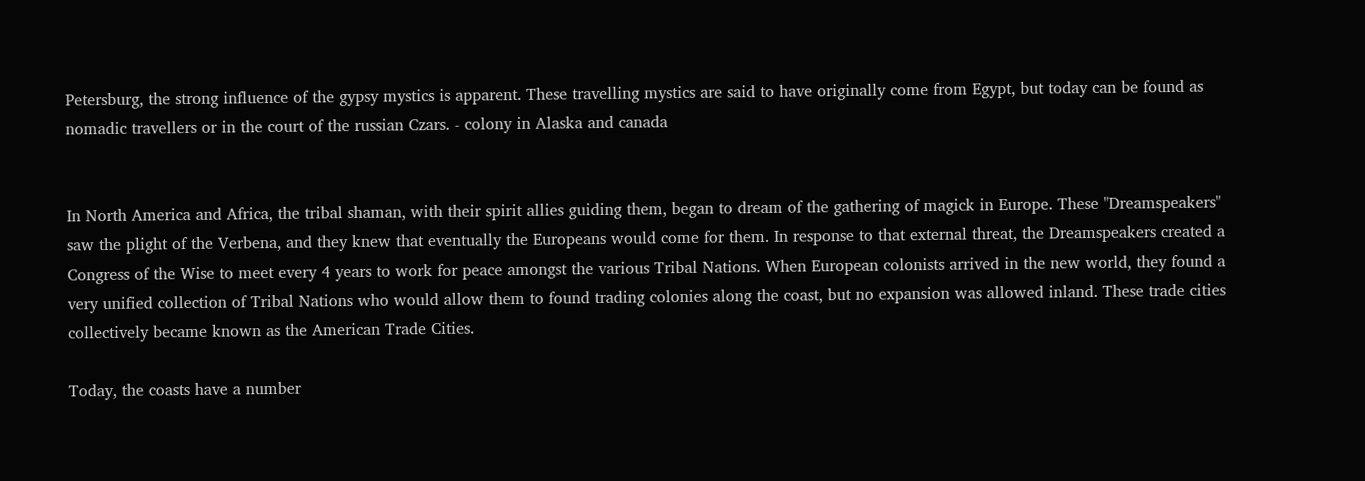Petersburg, the strong influence of the gypsy mystics is apparent. These travelling mystics are said to have originally come from Egypt, but today can be found as nomadic travellers or in the court of the russian Czars. - colony in Alaska and canada


In North America and Africa, the tribal shaman, with their spirit allies guiding them, began to dream of the gathering of magick in Europe. These "Dreamspeakers" saw the plight of the Verbena, and they knew that eventually the Europeans would come for them. In response to that external threat, the Dreamspeakers created a Congress of the Wise to meet every 4 years to work for peace amongst the various Tribal Nations. When European colonists arrived in the new world, they found a very unified collection of Tribal Nations who would allow them to found trading colonies along the coast, but no expansion was allowed inland. These trade cities collectively became known as the American Trade Cities.

Today, the coasts have a number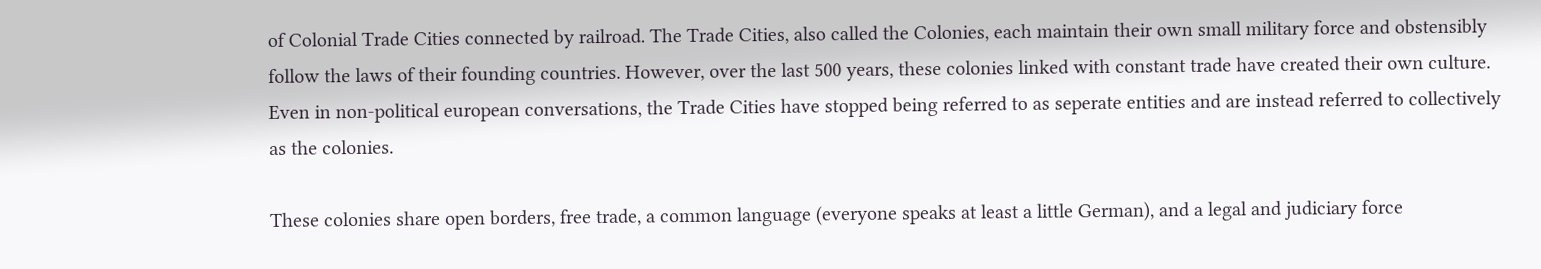of Colonial Trade Cities connected by railroad. The Trade Cities, also called the Colonies, each maintain their own small military force and obstensibly follow the laws of their founding countries. However, over the last 500 years, these colonies linked with constant trade have created their own culture. Even in non-political european conversations, the Trade Cities have stopped being referred to as seperate entities and are instead referred to collectively as the colonies.

These colonies share open borders, free trade, a common language (everyone speaks at least a little German), and a legal and judiciary force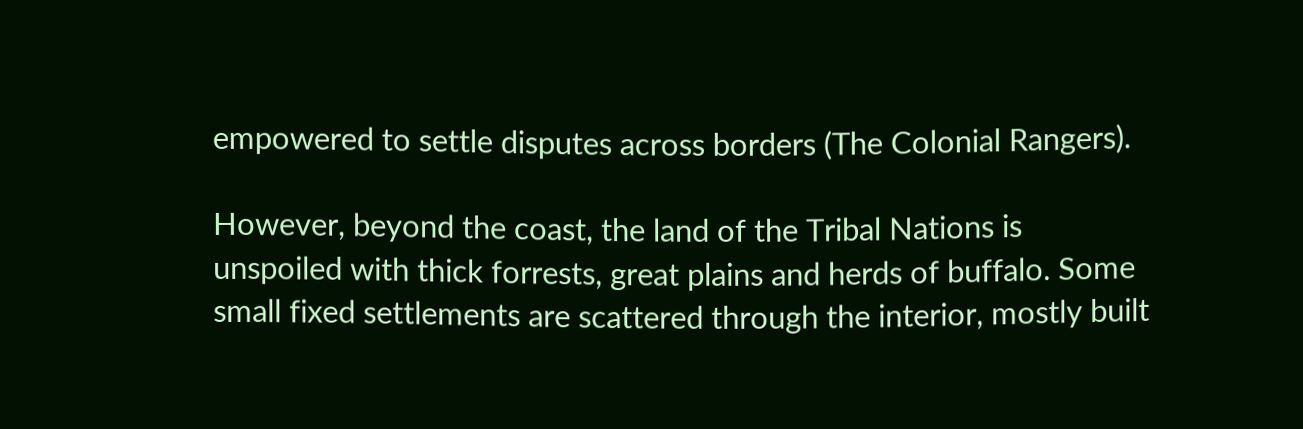empowered to settle disputes across borders (The Colonial Rangers).

However, beyond the coast, the land of the Tribal Nations is unspoiled with thick forrests, great plains and herds of buffalo. Some small fixed settlements are scattered through the interior, mostly built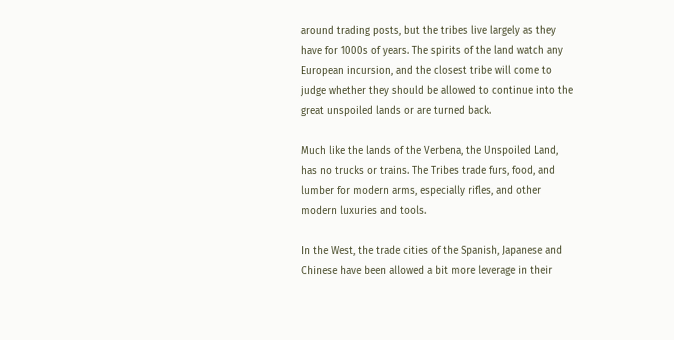around trading posts, but the tribes live largely as they have for 1000s of years. The spirits of the land watch any European incursion, and the closest tribe will come to judge whether they should be allowed to continue into the great unspoiled lands or are turned back.

Much like the lands of the Verbena, the Unspoiled Land, has no trucks or trains. The Tribes trade furs, food, and lumber for modern arms, especially rifles, and other modern luxuries and tools.

In the West, the trade cities of the Spanish, Japanese and Chinese have been allowed a bit more leverage in their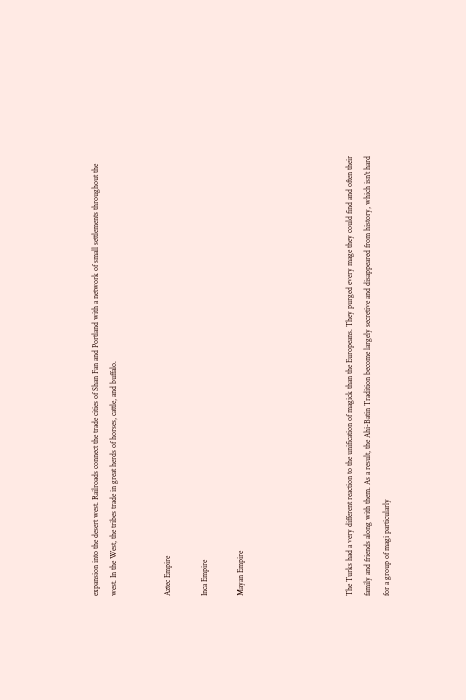expansion into the desert west. Railroads connect the trade cities of Shan Fan and Portland with a network of small settlements throughout the west. In the West, the tribes trade in great herds of horses, cattle, and buffalo.


Aztec Empire

Inca Empire

Mayan Empire





The Turks had a very different reaction to the unification of magick than the Europeans. They purged every mage they could find and often their family and friends along with them. As a result, the Ahi-Batin Tradition become largely secretive and disappeared from history, which isn't hard for a group of magi particularly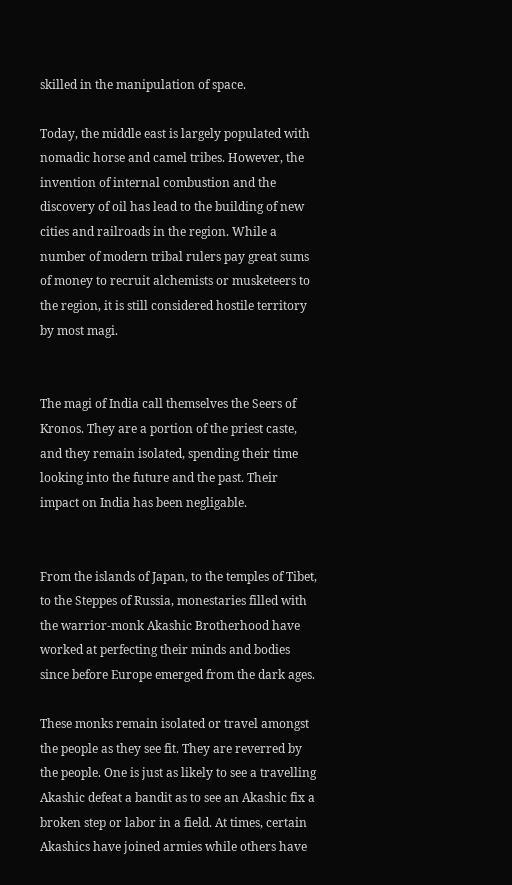skilled in the manipulation of space.

Today, the middle east is largely populated with nomadic horse and camel tribes. However, the invention of internal combustion and the discovery of oil has lead to the building of new cities and railroads in the region. While a number of modern tribal rulers pay great sums of money to recruit alchemists or musketeers to the region, it is still considered hostile territory by most magi.


The magi of India call themselves the Seers of Kronos. They are a portion of the priest caste, and they remain isolated, spending their time looking into the future and the past. Their impact on India has been negligable.


From the islands of Japan, to the temples of Tibet, to the Steppes of Russia, monestaries filled with the warrior-monk Akashic Brotherhood have worked at perfecting their minds and bodies since before Europe emerged from the dark ages.

These monks remain isolated or travel amongst the people as they see fit. They are reverred by the people. One is just as likely to see a travelling Akashic defeat a bandit as to see an Akashic fix a broken step or labor in a field. At times, certain Akashics have joined armies while others have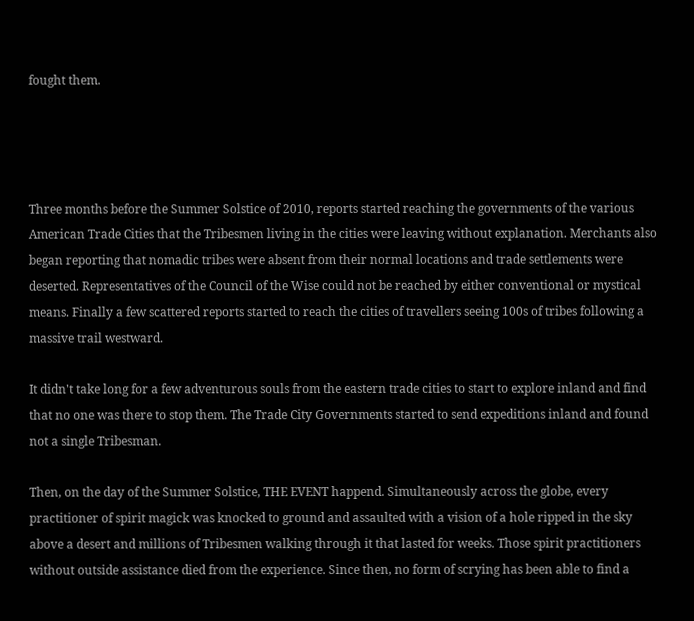fought them.




Three months before the Summer Solstice of 2010, reports started reaching the governments of the various American Trade Cities that the Tribesmen living in the cities were leaving without explanation. Merchants also began reporting that nomadic tribes were absent from their normal locations and trade settlements were deserted. Representatives of the Council of the Wise could not be reached by either conventional or mystical means. Finally a few scattered reports started to reach the cities of travellers seeing 100s of tribes following a massive trail westward.

It didn't take long for a few adventurous souls from the eastern trade cities to start to explore inland and find that no one was there to stop them. The Trade City Governments started to send expeditions inland and found not a single Tribesman.

Then, on the day of the Summer Solstice, THE EVENT happend. Simultaneously across the globe, every practitioner of spirit magick was knocked to ground and assaulted with a vision of a hole ripped in the sky above a desert and millions of Tribesmen walking through it that lasted for weeks. Those spirit practitioners without outside assistance died from the experience. Since then, no form of scrying has been able to find a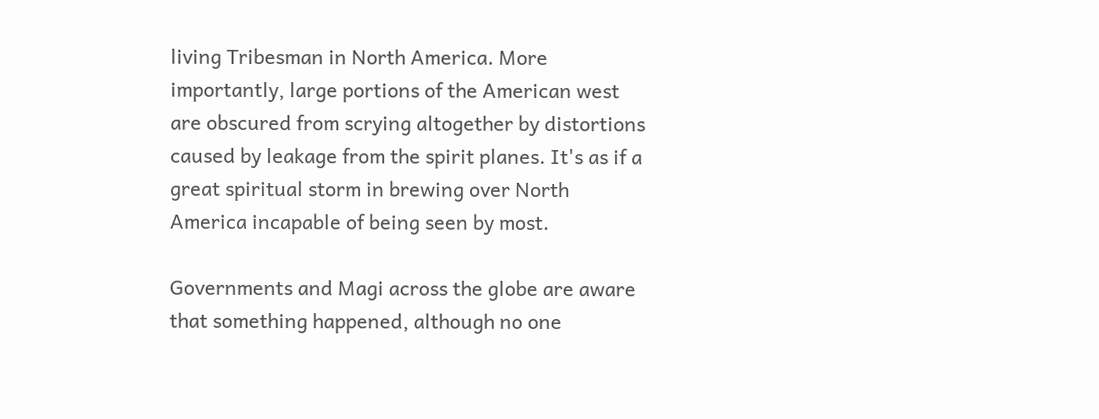living Tribesman in North America. More importantly, large portions of the American west are obscured from scrying altogether by distortions caused by leakage from the spirit planes. It's as if a great spiritual storm in brewing over North America incapable of being seen by most.

Governments and Magi across the globe are aware that something happened, although no one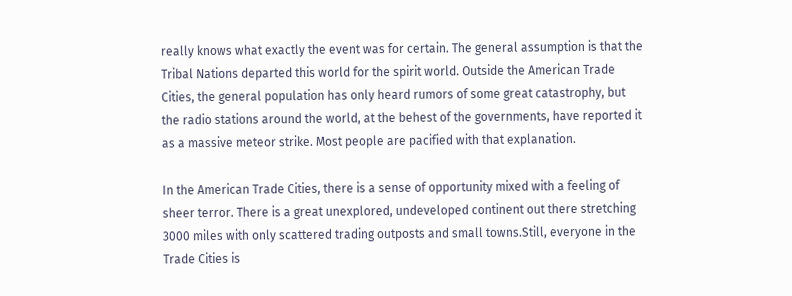really knows what exactly the event was for certain. The general assumption is that the Tribal Nations departed this world for the spirit world. Outside the American Trade Cities, the general population has only heard rumors of some great catastrophy, but the radio stations around the world, at the behest of the governments, have reported it as a massive meteor strike. Most people are pacified with that explanation.

In the American Trade Cities, there is a sense of opportunity mixed with a feeling of sheer terror. There is a great unexplored, undeveloped continent out there stretching 3000 miles with only scattered trading outposts and small towns.Still, everyone in the Trade Cities is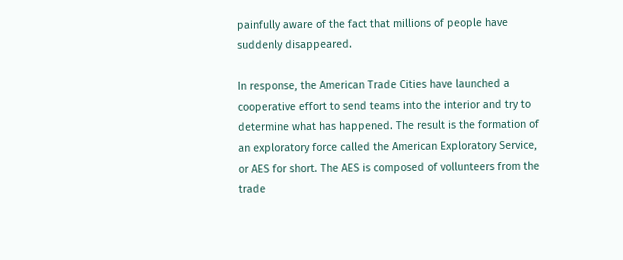painfully aware of the fact that millions of people have suddenly disappeared.

In response, the American Trade Cities have launched a cooperative effort to send teams into the interior and try to determine what has happened. The result is the formation of an exploratory force called the American Exploratory Service, or AES for short. The AES is composed of vollunteers from the trade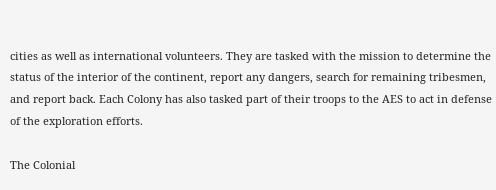cities as well as international volunteers. They are tasked with the mission to determine the status of the interior of the continent, report any dangers, search for remaining tribesmen, and report back. Each Colony has also tasked part of their troops to the AES to act in defense of the exploration efforts.

The Colonial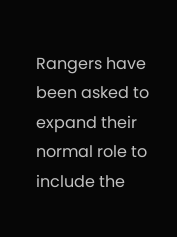Rangers have been asked to expand their normal role to include the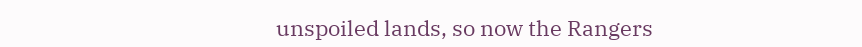unspoiled lands, so now the Rangers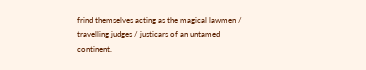frind themselves acting as the magical lawmen / travelling judges / justicars of an untamed continent.